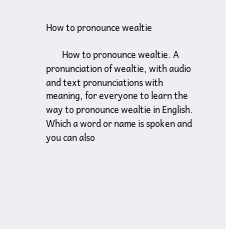How to pronounce wealtie

        How to pronounce wealtie. A pronunciation of wealtie, with audio and text pronunciations with meaning, for everyone to learn the way to pronounce wealtie in English. Which a word or name is spoken and you can also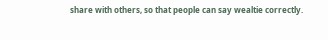share with others, so that people can say wealtie correctly.